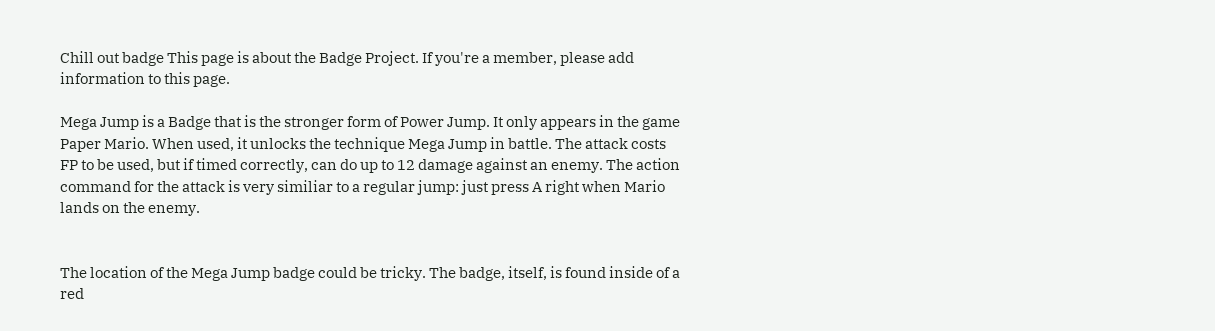Chill out badge This page is about the Badge Project. If you're a member, please add information to this page.

Mega Jump is a Badge that is the stronger form of Power Jump. It only appears in the game Paper Mario. When used, it unlocks the technique Mega Jump in battle. The attack costs FP to be used, but if timed correctly, can do up to 12 damage against an enemy. The action command for the attack is very similiar to a regular jump: just press A right when Mario lands on the enemy.


The location of the Mega Jump badge could be tricky. The badge, itself, is found inside of a red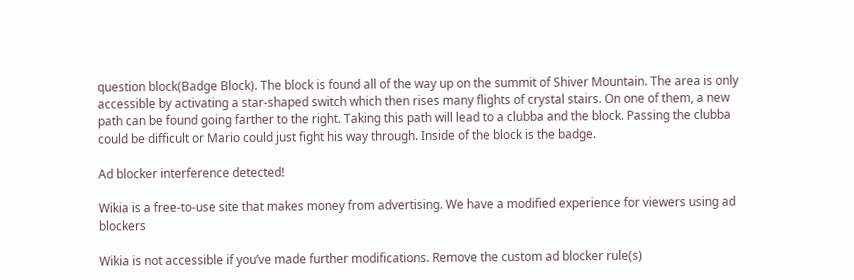question block(Badge Block). The block is found all of the way up on the summit of Shiver Mountain. The area is only accessible by activating a star-shaped switch which then rises many flights of crystal stairs. On one of them, a new path can be found going farther to the right. Taking this path will lead to a clubba and the block. Passing the clubba could be difficult or Mario could just fight his way through. Inside of the block is the badge.

Ad blocker interference detected!

Wikia is a free-to-use site that makes money from advertising. We have a modified experience for viewers using ad blockers

Wikia is not accessible if you’ve made further modifications. Remove the custom ad blocker rule(s)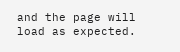and the page will load as expected.